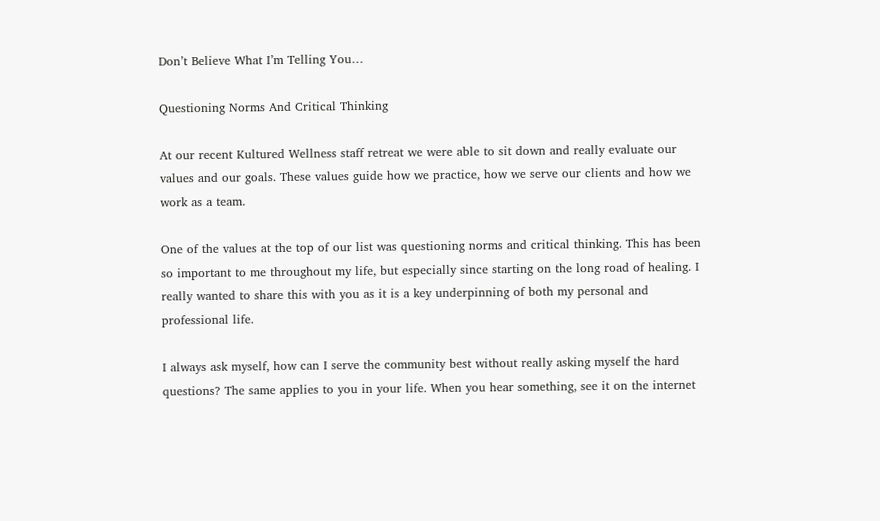Don’t Believe What I’m Telling You…

Questioning Norms And Critical Thinking

At our recent Kultured Wellness staff retreat we were able to sit down and really evaluate our values and our goals. These values guide how we practice, how we serve our clients and how we work as a team.

One of the values at the top of our list was questioning norms and critical thinking. This has been so important to me throughout my life, but especially since starting on the long road of healing. I really wanted to share this with you as it is a key underpinning of both my personal and professional life.

I always ask myself, how can I serve the community best without really asking myself the hard questions? The same applies to you in your life. When you hear something, see it on the internet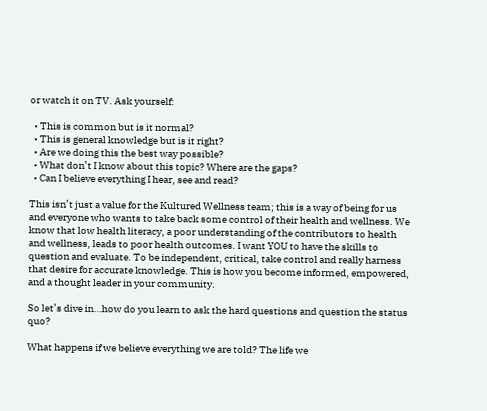or watch it on TV. Ask yourself:

  • This is common but is it normal?
  • This is general knowledge but is it right?
  • Are we doing this the best way possible?
  • What don’t I know about this topic? Where are the gaps?
  • Can I believe everything I hear, see and read?

This isn’t just a value for the Kultured Wellness team; this is a way of being for us and everyone who wants to take back some control of their health and wellness. We know that low health literacy, a poor understanding of the contributors to health and wellness, leads to poor health outcomes. I want YOU to have the skills to question and evaluate. To be independent, critical, take control and really harness that desire for accurate knowledge. This is how you become informed, empowered, and a thought leader in your community.

So let’s dive in…how do you learn to ask the hard questions and question the status quo?

What happens if we believe everything we are told? The life we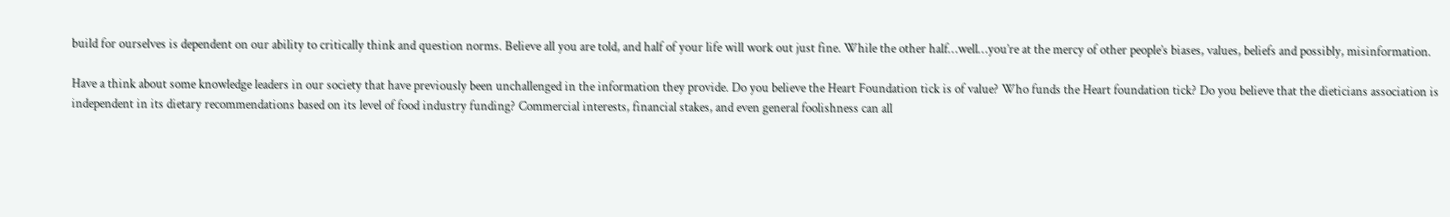build for ourselves is dependent on our ability to critically think and question norms. Believe all you are told, and half of your life will work out just fine. While the other half…well…you’re at the mercy of other people’s biases, values, beliefs and possibly, misinformation.

Have a think about some knowledge leaders in our society that have previously been unchallenged in the information they provide. Do you believe the Heart Foundation tick is of value? Who funds the Heart foundation tick? Do you believe that the dieticians association is independent in its dietary recommendations based on its level of food industry funding? Commercial interests, financial stakes, and even general foolishness can all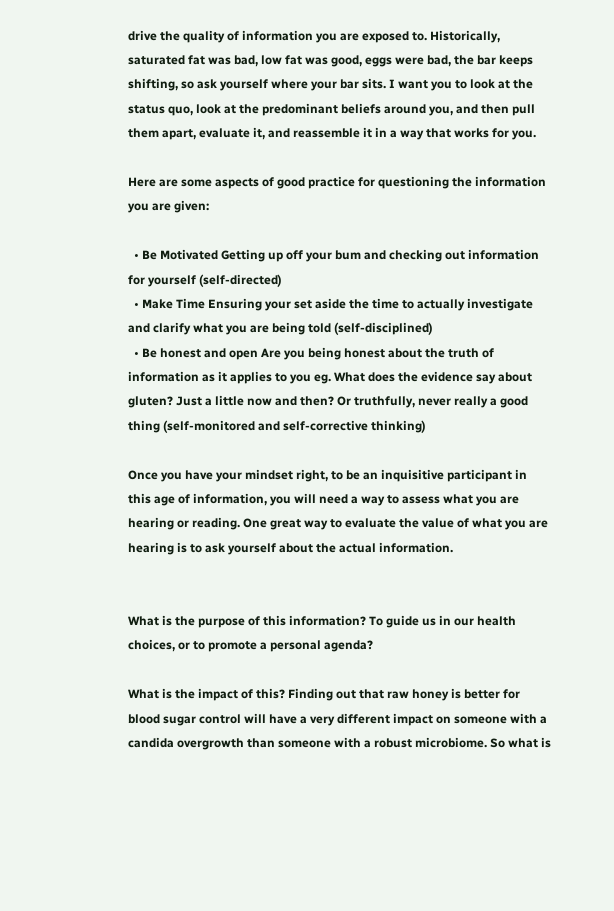drive the quality of information you are exposed to. Historically, saturated fat was bad, low fat was good, eggs were bad, the bar keeps shifting, so ask yourself where your bar sits. I want you to look at the status quo, look at the predominant beliefs around you, and then pull them apart, evaluate it, and reassemble it in a way that works for you.

Here are some aspects of good practice for questioning the information you are given:

  • Be Motivated Getting up off your bum and checking out information for yourself (self-directed)
  • Make Time Ensuring your set aside the time to actually investigate and clarify what you are being told (self-disciplined)
  • Be honest and open Are you being honest about the truth of information as it applies to you eg. What does the evidence say about gluten? Just a little now and then? Or truthfully, never really a good thing (self-monitored and self-corrective thinking)

Once you have your mindset right, to be an inquisitive participant in this age of information, you will need a way to assess what you are hearing or reading. One great way to evaluate the value of what you are hearing is to ask yourself about the actual information.


What is the purpose of this information? To guide us in our health choices, or to promote a personal agenda?

What is the impact of this? Finding out that raw honey is better for blood sugar control will have a very different impact on someone with a candida overgrowth than someone with a robust microbiome. So what is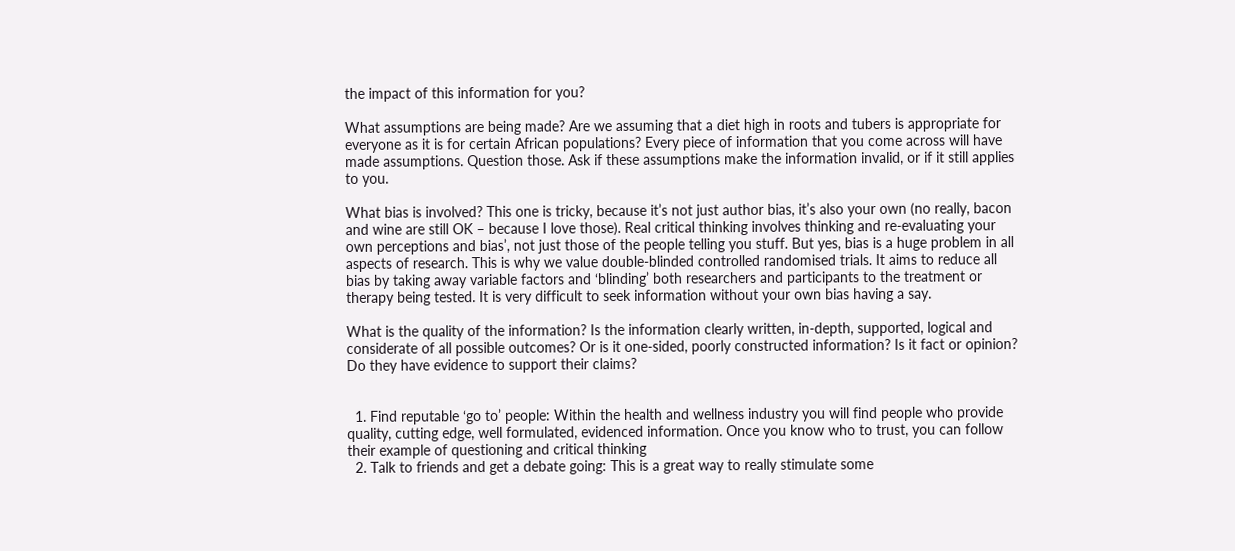the impact of this information for you?

What assumptions are being made? Are we assuming that a diet high in roots and tubers is appropriate for everyone as it is for certain African populations? Every piece of information that you come across will have made assumptions. Question those. Ask if these assumptions make the information invalid, or if it still applies to you.

What bias is involved? This one is tricky, because it’s not just author bias, it’s also your own (no really, bacon and wine are still OK – because I love those). Real critical thinking involves thinking and re-evaluating your own perceptions and bias’, not just those of the people telling you stuff. But yes, bias is a huge problem in all aspects of research. This is why we value double-blinded controlled randomised trials. It aims to reduce all bias by taking away variable factors and ‘blinding’ both researchers and participants to the treatment or therapy being tested. It is very difficult to seek information without your own bias having a say.

What is the quality of the information? Is the information clearly written, in-depth, supported, logical and considerate of all possible outcomes? Or is it one-sided, poorly constructed information? Is it fact or opinion? Do they have evidence to support their claims?


  1. Find reputable ‘go to’ people: Within the health and wellness industry you will find people who provide quality, cutting edge, well formulated, evidenced information. Once you know who to trust, you can follow their example of questioning and critical thinking
  2. Talk to friends and get a debate going: This is a great way to really stimulate some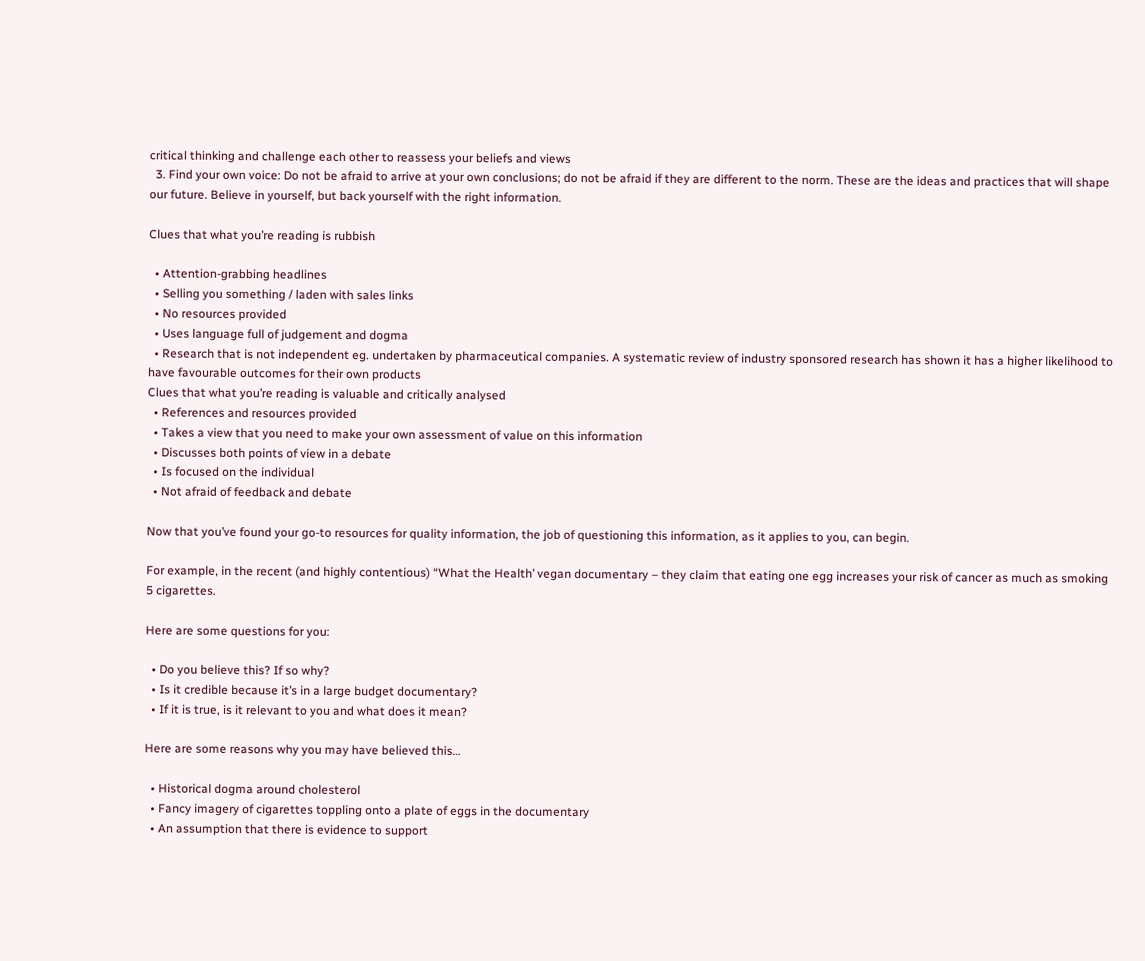critical thinking and challenge each other to reassess your beliefs and views
  3. Find your own voice: Do not be afraid to arrive at your own conclusions; do not be afraid if they are different to the norm. These are the ideas and practices that will shape our future. Believe in yourself, but back yourself with the right information.

Clues that what you’re reading is rubbish

  • Attention-grabbing headlines
  • Selling you something / laden with sales links
  • No resources provided
  • Uses language full of judgement and dogma
  • Research that is not independent eg. undertaken by pharmaceutical companies. A systematic review of industry sponsored research has shown it has a higher likelihood to have favourable outcomes for their own products
Clues that what you’re reading is valuable and critically analysed
  • References and resources provided
  • Takes a view that you need to make your own assessment of value on this information
  • Discusses both points of view in a debate
  • Is focused on the individual
  • Not afraid of feedback and debate

Now that you’ve found your go-to resources for quality information, the job of questioning this information, as it applies to you, can begin.

For example, in the recent (and highly contentious) “What the Health’ vegan documentary – they claim that eating one egg increases your risk of cancer as much as smoking 5 cigarettes.

Here are some questions for you:

  • Do you believe this? If so why?
  • Is it credible because it’s in a large budget documentary?
  • If it is true, is it relevant to you and what does it mean?

Here are some reasons why you may have believed this…

  • Historical dogma around cholesterol
  • Fancy imagery of cigarettes toppling onto a plate of eggs in the documentary
  • An assumption that there is evidence to support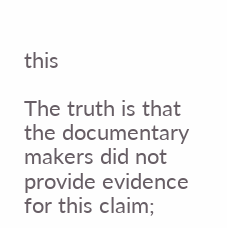this

The truth is that the documentary makers did not provide evidence for this claim;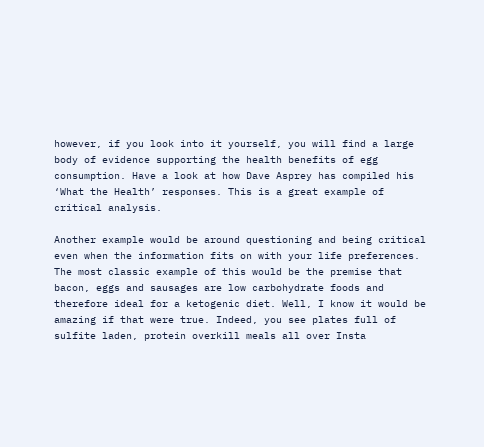however, if you look into it yourself, you will find a large body of evidence supporting the health benefits of egg consumption. Have a look at how Dave Asprey has compiled his ‘What the Health’ responses. This is a great example of critical analysis.

Another example would be around questioning and being critical even when the information fits on with your life preferences. The most classic example of this would be the premise that bacon, eggs and sausages are low carbohydrate foods and therefore ideal for a ketogenic diet. Well, I know it would be amazing if that were true. Indeed, you see plates full of sulfite laden, protein overkill meals all over Insta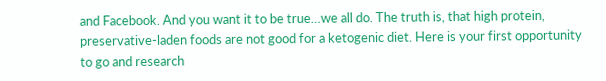and Facebook. And you want it to be true…we all do. The truth is, that high protein, preservative-laden foods are not good for a ketogenic diet. Here is your first opportunity to go and research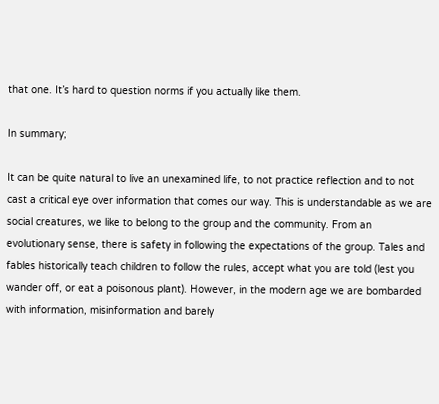that one. It’s hard to question norms if you actually like them.

In summary;

It can be quite natural to live an unexamined life, to not practice reflection and to not cast a critical eye over information that comes our way. This is understandable as we are social creatures, we like to belong to the group and the community. From an evolutionary sense, there is safety in following the expectations of the group. Tales and fables historically teach children to follow the rules, accept what you are told (lest you wander off, or eat a poisonous plant). However, in the modern age we are bombarded with information, misinformation and barely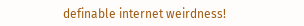definable internet weirdness!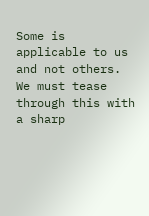Some is applicable to us and not others. We must tease through this with a sharp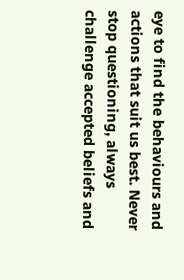eye to find the behaviours and actions that suit us best. Never stop questioning, always challenge accepted beliefs and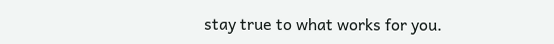stay true to what works for you.